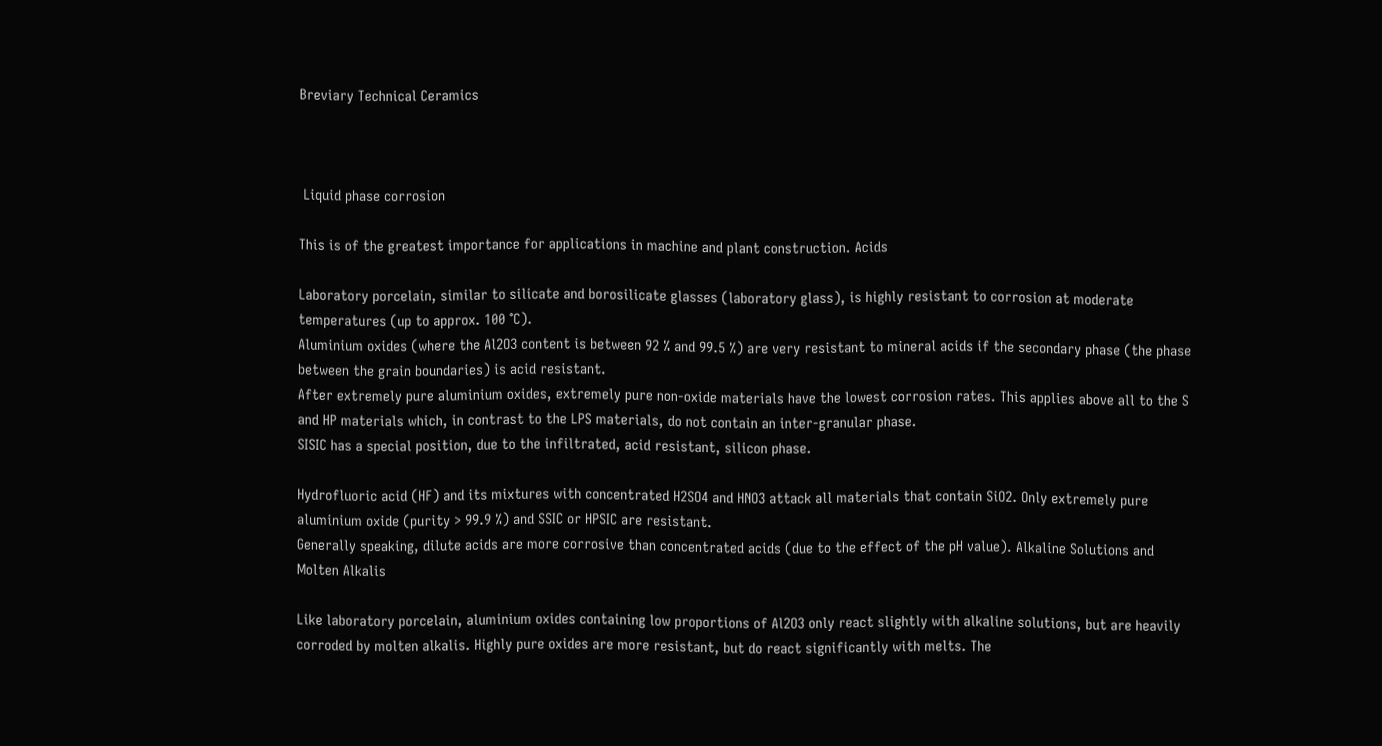Breviary Technical Ceramics



 Liquid phase corrosion

This is of the greatest importance for applications in machine and plant construction. Acids

Laboratory porcelain, similar to silicate and borosilicate glasses (laboratory glass), is highly resistant to corrosion at moderate temperatures (up to approx. 100 °C).
Aluminium oxides (where the Al2O3 content is between 92 % and 99.5 %) are very resistant to mineral acids if the secondary phase (the phase between the grain boundaries) is acid resistant.
After extremely pure aluminium oxides, extremely pure non-oxide materials have the lowest corrosion rates. This applies above all to the S and HP materials which, in contrast to the LPS materials, do not contain an inter-granular phase.
SISIC has a special position, due to the infiltrated, acid resistant, silicon phase.

Hydrofluoric acid (HF) and its mixtures with concentrated H2SO4 and HNO3 attack all materials that contain SiO2. Only extremely pure aluminium oxide (purity > 99.9 %) and SSIC or HPSIC are resistant.
Generally speaking, dilute acids are more corrosive than concentrated acids (due to the effect of the pH value). Alkaline Solutions and Molten Alkalis

Like laboratory porcelain, aluminium oxides containing low proportions of Al2O3 only react slightly with alkaline solutions, but are heavily corroded by molten alkalis. Highly pure oxides are more resistant, but do react significantly with melts. The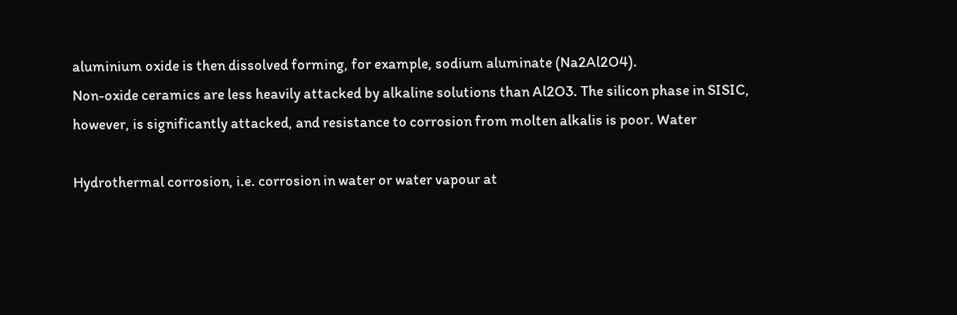aluminium oxide is then dissolved forming, for example, sodium aluminate (Na2Al2O4).
Non-oxide ceramics are less heavily attacked by alkaline solutions than Al2O3. The silicon phase in SISIC, however, is significantly attacked, and resistance to corrosion from molten alkalis is poor. Water

Hydrothermal corrosion, i.e. corrosion in water or water vapour at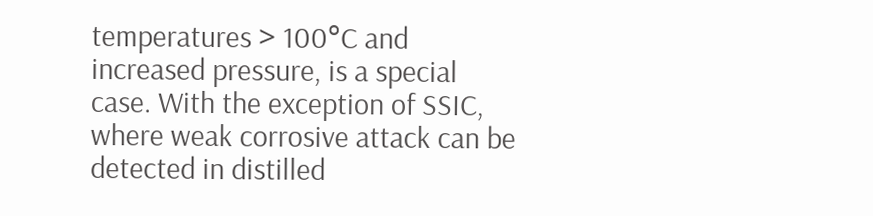temperatures > 100°C and increased pressure, is a special case. With the exception of SSIC, where weak corrosive attack can be detected in distilled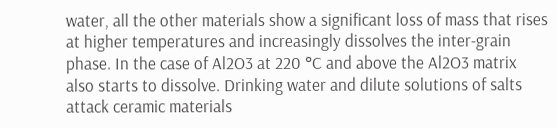water, all the other materials show a significant loss of mass that rises at higher temperatures and increasingly dissolves the inter-grain phase. In the case of Al2O3 at 220 °C and above the Al2O3 matrix also starts to dissolve. Drinking water and dilute solutions of salts attack ceramic materials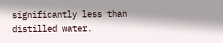significantly less than distilled water.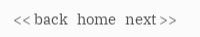<< back   home   next >>